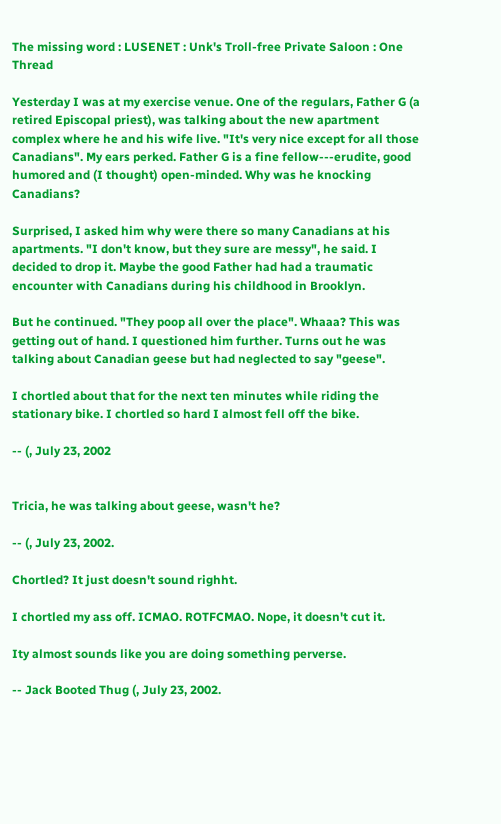The missing word : LUSENET : Unk's Troll-free Private Saloon : One Thread

Yesterday I was at my exercise venue. One of the regulars, Father G (a retired Episcopal priest), was talking about the new apartment complex where he and his wife live. "It's very nice except for all those Canadians". My ears perked. Father G is a fine fellow---erudite, good humored and (I thought) open-minded. Why was he knocking Canadians?

Surprised, I asked him why were there so many Canadians at his apartments. "I don't know, but they sure are messy", he said. I decided to drop it. Maybe the good Father had had a traumatic encounter with Canadians during his childhood in Brooklyn.

But he continued. "They poop all over the place". Whaaa? This was getting out of hand. I questioned him further. Turns out he was talking about Canadian geese but had neglected to say "geese".

I chortled about that for the next ten minutes while riding the stationary bike. I chortled so hard I almost fell off the bike.

-- (, July 23, 2002


Tricia, he was talking about geese, wasn't he?

-- (, July 23, 2002.

Chortled? It just doesn't sound righht.

I chortled my ass off. ICMAO. ROTFCMAO. Nope, it doesn't cut it.

Ity almost sounds like you are doing something perverse.

-- Jack Booted Thug (, July 23, 2002.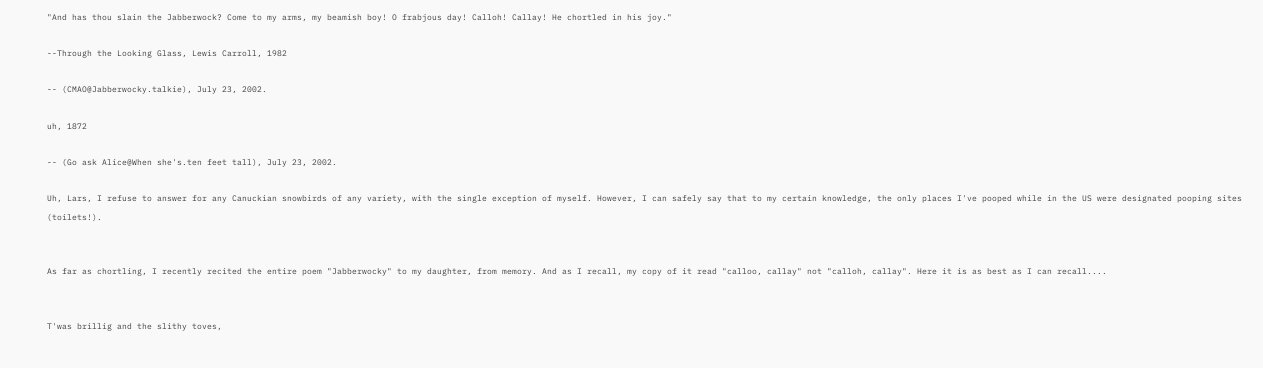"And has thou slain the Jabberwock? Come to my arms, my beamish boy! O frabjous day! Calloh! Callay! He chortled in his joy."

--Through the Looking Glass, Lewis Carroll, 1982

-- (CMAO@Jabberwocky.talkie), July 23, 2002.

uh, 1872

-- (Go ask Alice@When she's.ten feet tall), July 23, 2002.

Uh, Lars, I refuse to answer for any Canuckian snowbirds of any variety, with the single exception of myself. However, I can safely say that to my certain knowledge, the only places I've pooped while in the US were designated pooping sites (toilets!).


As far as chortling, I recently recited the entire poem "Jabberwocky" to my daughter, from memory. And as I recall, my copy of it read "calloo, callay" not "calloh, callay". Here it is as best as I can recall....


T'was brillig and the slithy toves,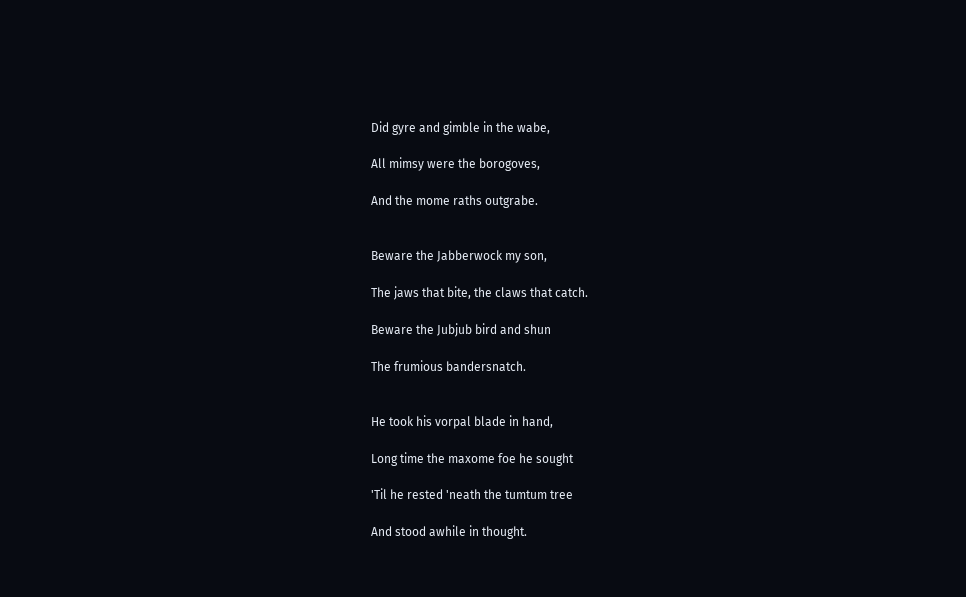Did gyre and gimble in the wabe,

All mimsy were the borogoves,

And the mome raths outgrabe.


Beware the Jabberwock my son,

The jaws that bite, the claws that catch.

Beware the Jubjub bird and shun

The frumious bandersnatch.


He took his vorpal blade in hand,

Long time the maxome foe he sought

'Til he rested 'neath the tumtum tree

And stood awhile in thought.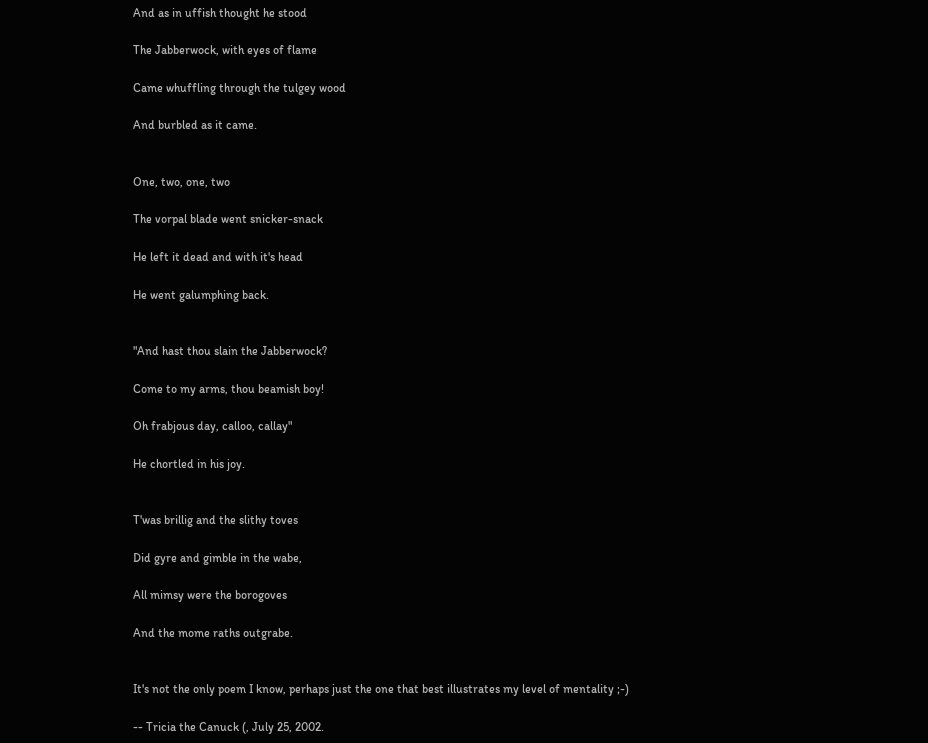And as in uffish thought he stood

The Jabberwock, with eyes of flame

Came whuffling through the tulgey wood

And burbled as it came.


One, two, one, two

The vorpal blade went snicker-snack

He left it dead and with it's head

He went galumphing back.


"And hast thou slain the Jabberwock?

Come to my arms, thou beamish boy!

Oh frabjous day, calloo, callay"

He chortled in his joy.


T'was brillig and the slithy toves

Did gyre and gimble in the wabe,

All mimsy were the borogoves

And the mome raths outgrabe.


It's not the only poem I know, perhaps just the one that best illustrates my level of mentality ;-)

-- Tricia the Canuck (, July 25, 2002.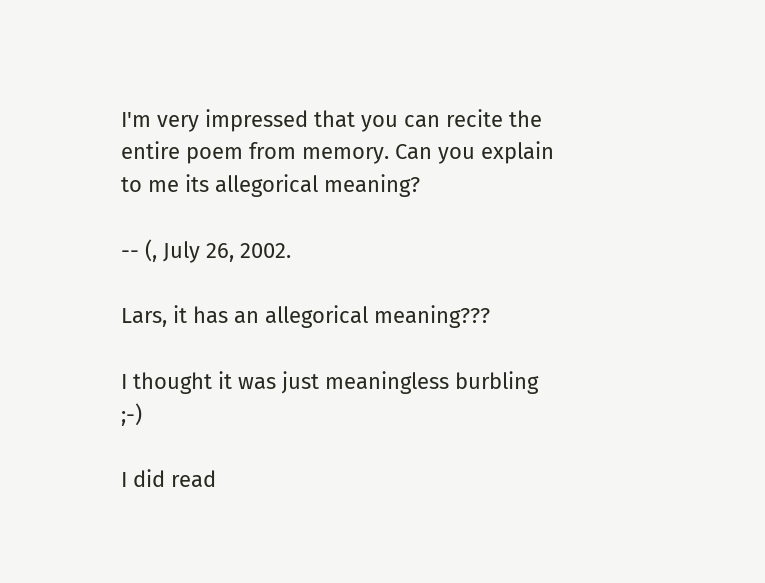I'm very impressed that you can recite the entire poem from memory. Can you explain to me its allegorical meaning?

-- (, July 26, 2002.

Lars, it has an allegorical meaning???

I thought it was just meaningless burbling ;-)

I did read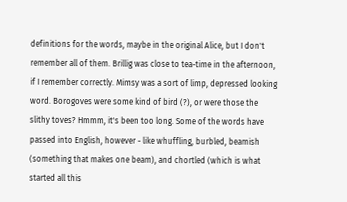definitions for the words, maybe in the original Alice, but I don't remember all of them. Brillig was close to tea-time in the afternoon, if I remember correctly. Mimsy was a sort of limp, depressed looking word. Borogoves were some kind of bird (?), or were those the slithy toves? Hmmm, it's been too long. Some of the words have passed into English, however - like whuffling, burbled, beamish (something that makes one beam), and chortled (which is what started all this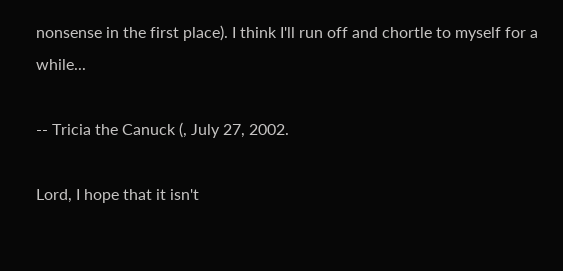nonsense in the first place). I think I'll run off and chortle to myself for a while...

-- Tricia the Canuck (, July 27, 2002.

Lord, I hope that it isn't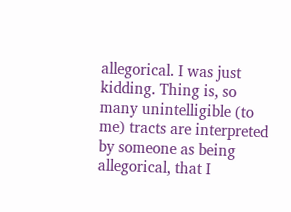allegorical. I was just kidding. Thing is, so many unintelligible (to me) tracts are interpreted by someone as being allegorical, that I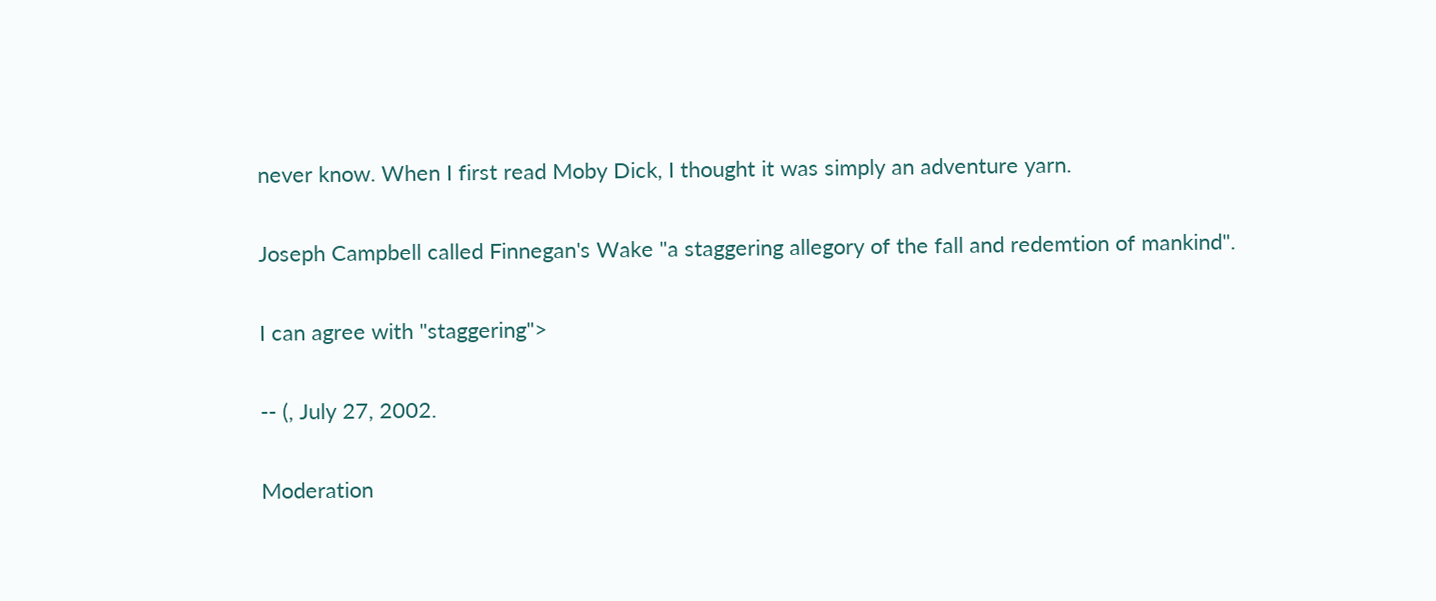never know. When I first read Moby Dick, I thought it was simply an adventure yarn.

Joseph Campbell called Finnegan's Wake "a staggering allegory of the fall and redemtion of mankind".

I can agree with "staggering">

-- (, July 27, 2002.

Moderation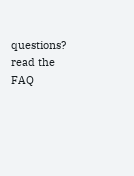questions? read the FAQ